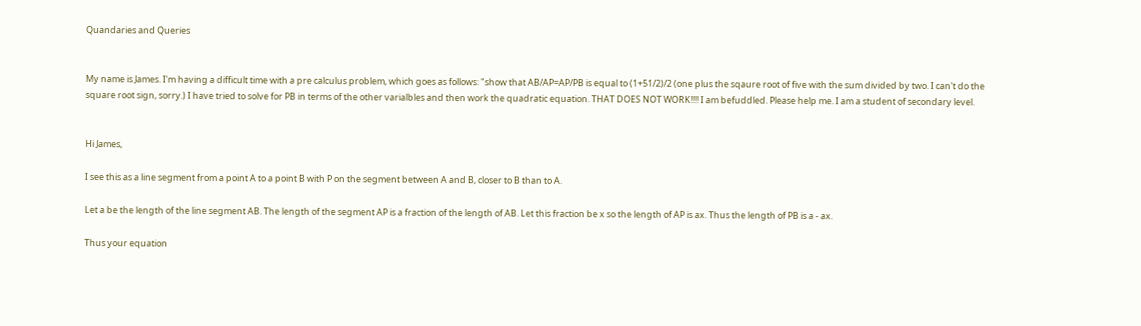Quandaries and Queries


My name is James. I'm having a difficult time with a pre calculus problem, which goes as follows: "show that AB/AP=AP/PB is equal to (1+51/2)/2 (one plus the sqaure root of five with the sum divided by two. I can't do the square root sign, sorry.) I have tried to solve for PB in terms of the other varialbles and then work the quadratic equation. THAT DOES NOT WORK!!!! I am befuddled. Please help me. I am a student of secondary level.


Hi James,

I see this as a line segment from a point A to a point B with P on the segment between A and B, closer to B than to A.

Let a be the length of the line segment AB. The length of the segment AP is a fraction of the length of AB. Let this fraction be x so the length of AP is ax. Thus the length of PB is a - ax.

Thus your equation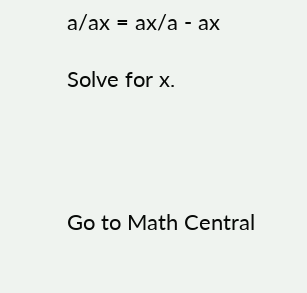a/ax = ax/a - ax

Solve for x.




Go to Math Central